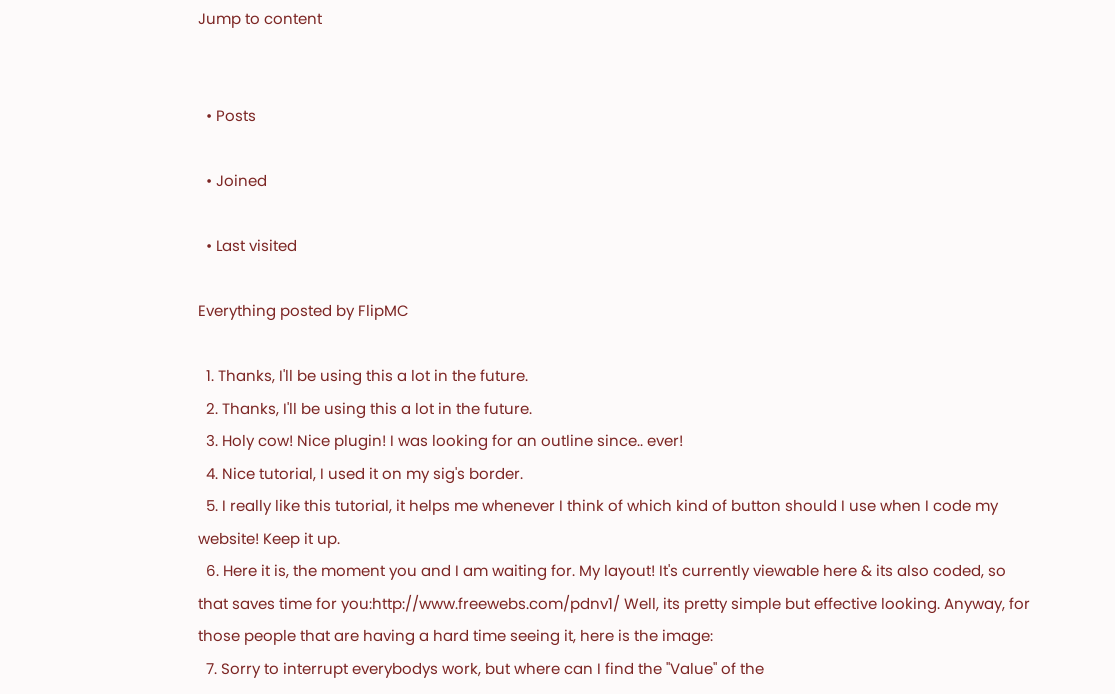Jump to content


  • Posts

  • Joined

  • Last visited

Everything posted by FlipMC

  1. Thanks, I'll be using this a lot in the future.
  2. Thanks, I'll be using this a lot in the future.
  3. Holy cow! Nice plugin! I was looking for an outline since.. ever!
  4. Nice tutorial, I used it on my sig's border.
  5. I really like this tutorial, it helps me whenever I think of which kind of button should I use when I code my website! Keep it up.
  6. Here it is, the moment you and I am waiting for. My layout! It's currently viewable here & its also coded, so that saves time for you:http://www.freewebs.com/pdnv1/ Well, its pretty simple but effective looking. Anyway, for those people that are having a hard time seeing it, here is the image:
  7. Sorry to interrupt everybodys work, but where can I find the "Value" of the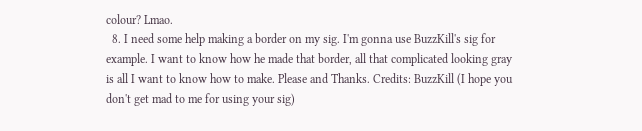colour? Lmao.
  8. I need some help making a border on my sig. I'm gonna use BuzzKill's sig for example. I want to know how he made that border, all that complicated looking gray is all I want to know how to make. Please and Thanks. Credits: BuzzKill (I hope you don't get mad to me for using your sig)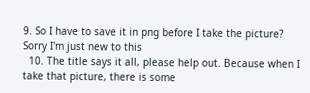9. So I have to save it in png before I take the picture? Sorry I'm just new to this
  10. The title says it all, please help out. Because when I take that picture, there is some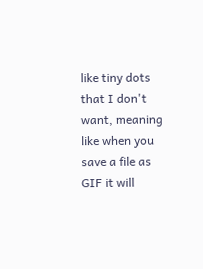like tiny dots that I don't want, meaning like when you save a file as GIF it will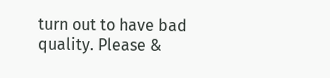turn out to have bad quality. Please &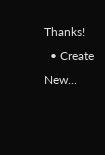Thanks!
  • Create New...